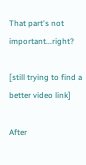That part's not important...right?

[still trying to find a better video link]

After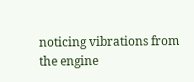noticing vibrations from the engine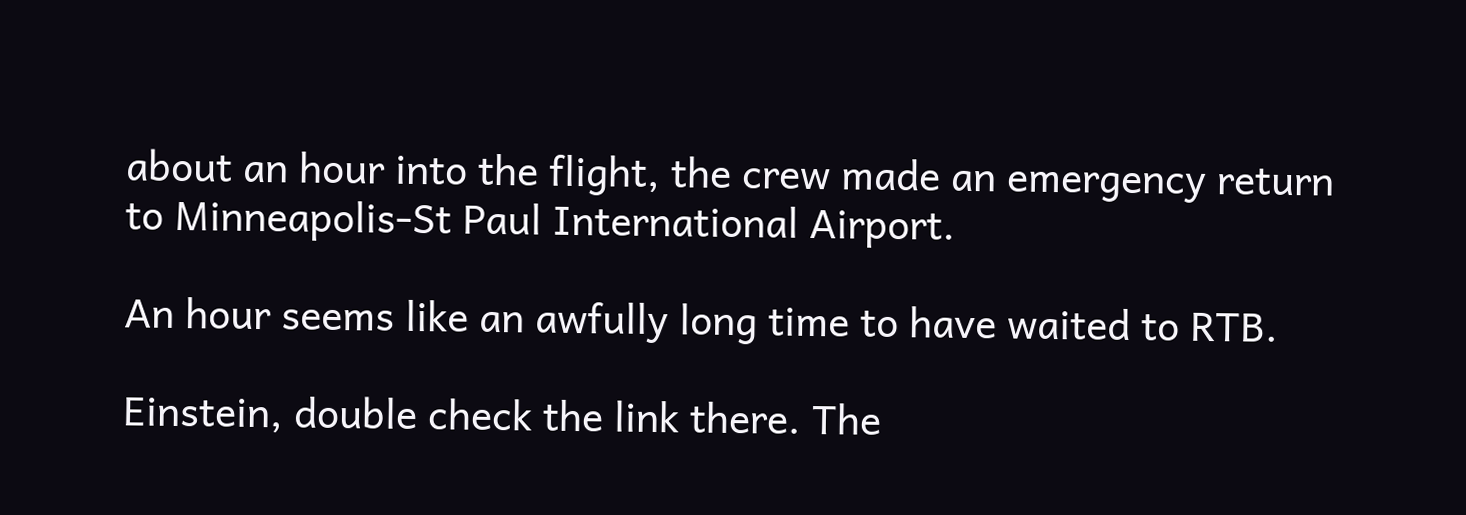about an hour into the flight, the crew made an emergency return to Minneapolis-St Paul International Airport.

An hour seems like an awfully long time to have waited to RTB.

Einstein, double check the link there. The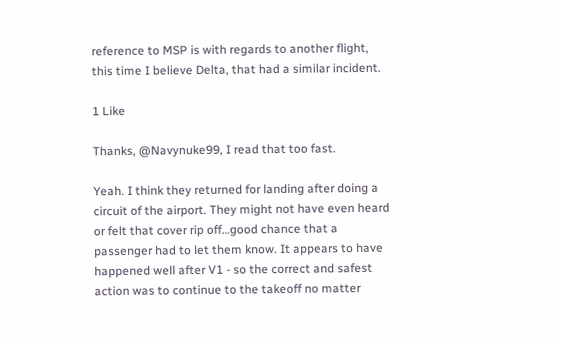reference to MSP is with regards to another flight, this time I believe Delta, that had a similar incident.

1 Like

Thanks, @Navynuke99, I read that too fast.

Yeah. I think they returned for landing after doing a circuit of the airport. They might not have even heard or felt that cover rip off…good chance that a passenger had to let them know. It appears to have happened well after V1 - so the correct and safest action was to continue to the takeoff no matter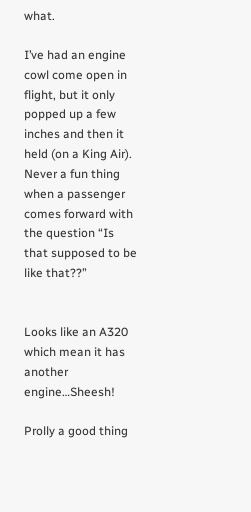what.

I’ve had an engine cowl come open in flight, but it only popped up a few inches and then it held (on a King Air). Never a fun thing when a passenger comes forward with the question “Is that supposed to be like that??”


Looks like an A320 which mean it has another engine…Sheesh!

Prolly a good thing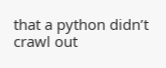that a python didn’t crawl out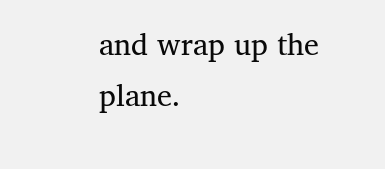and wrap up the plane.